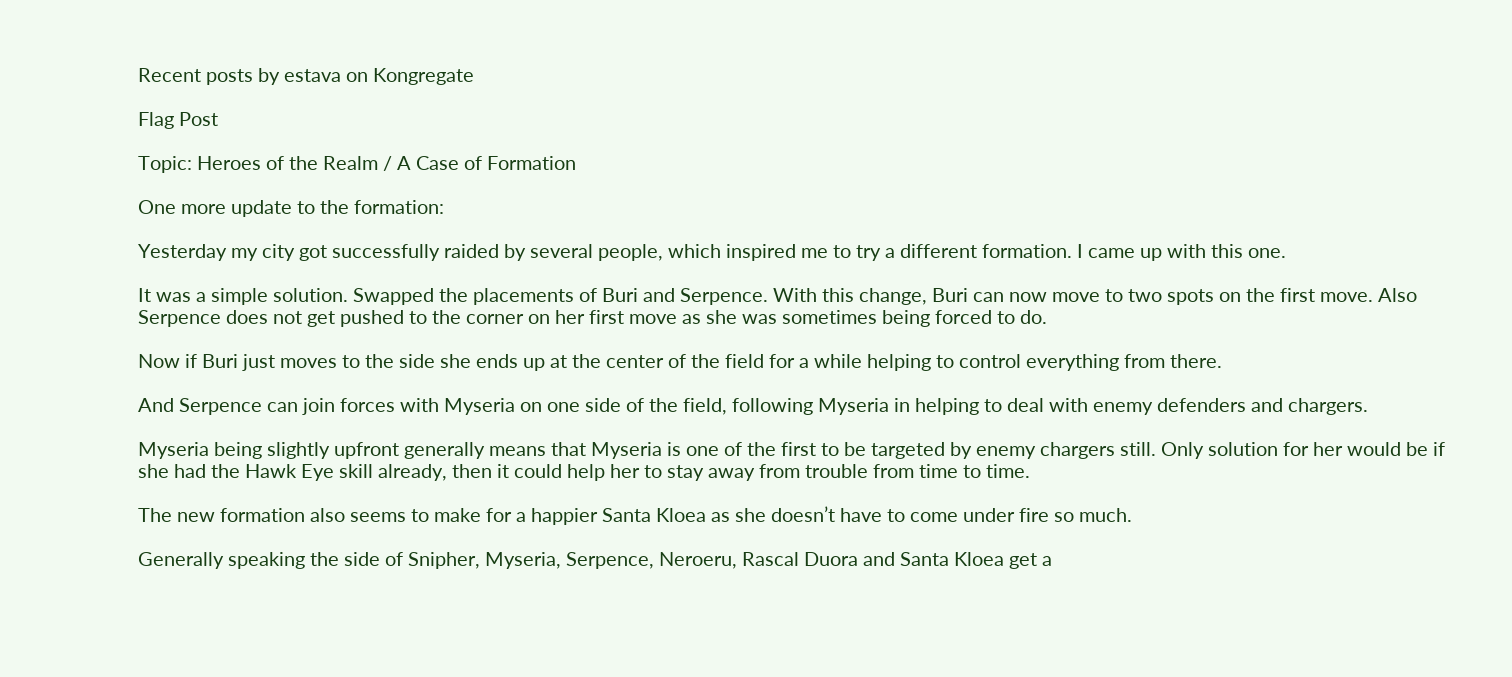Recent posts by estava on Kongregate

Flag Post

Topic: Heroes of the Realm / A Case of Formation

One more update to the formation:

Yesterday my city got successfully raided by several people, which inspired me to try a different formation. I came up with this one.

It was a simple solution. Swapped the placements of Buri and Serpence. With this change, Buri can now move to two spots on the first move. Also Serpence does not get pushed to the corner on her first move as she was sometimes being forced to do.

Now if Buri just moves to the side she ends up at the center of the field for a while helping to control everything from there.

And Serpence can join forces with Myseria on one side of the field, following Myseria in helping to deal with enemy defenders and chargers.

Myseria being slightly upfront generally means that Myseria is one of the first to be targeted by enemy chargers still. Only solution for her would be if she had the Hawk Eye skill already, then it could help her to stay away from trouble from time to time.

The new formation also seems to make for a happier Santa Kloea as she doesn’t have to come under fire so much.

Generally speaking the side of Snipher, Myseria, Serpence, Neroeru, Rascal Duora and Santa Kloea get a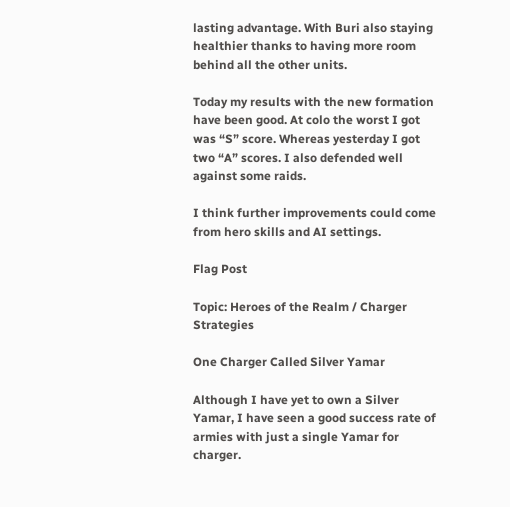lasting advantage. With Buri also staying healthier thanks to having more room behind all the other units.

Today my results with the new formation have been good. At colo the worst I got was “S” score. Whereas yesterday I got two “A” scores. I also defended well against some raids.

I think further improvements could come from hero skills and AI settings.

Flag Post

Topic: Heroes of the Realm / Charger Strategies

One Charger Called Silver Yamar

Although I have yet to own a Silver Yamar, I have seen a good success rate of armies with just a single Yamar for charger.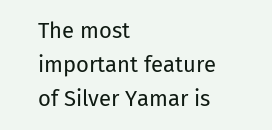The most important feature of Silver Yamar is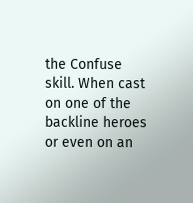the Confuse skill. When cast on one of the backline heroes or even on an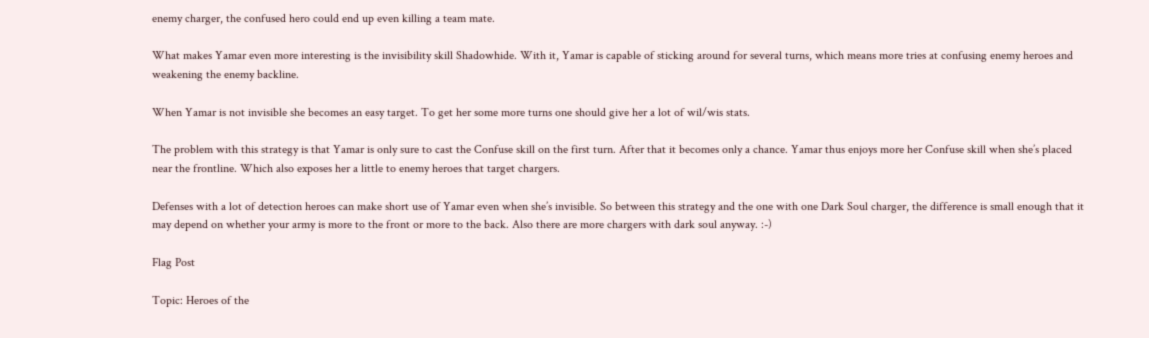enemy charger, the confused hero could end up even killing a team mate.

What makes Yamar even more interesting is the invisibility skill Shadowhide. With it, Yamar is capable of sticking around for several turns, which means more tries at confusing enemy heroes and weakening the enemy backline.

When Yamar is not invisible she becomes an easy target. To get her some more turns one should give her a lot of wil/wis stats.

The problem with this strategy is that Yamar is only sure to cast the Confuse skill on the first turn. After that it becomes only a chance. Yamar thus enjoys more her Confuse skill when she’s placed near the frontline. Which also exposes her a little to enemy heroes that target chargers.

Defenses with a lot of detection heroes can make short use of Yamar even when she’s invisible. So between this strategy and the one with one Dark Soul charger, the difference is small enough that it may depend on whether your army is more to the front or more to the back. Also there are more chargers with dark soul anyway. :-)

Flag Post

Topic: Heroes of the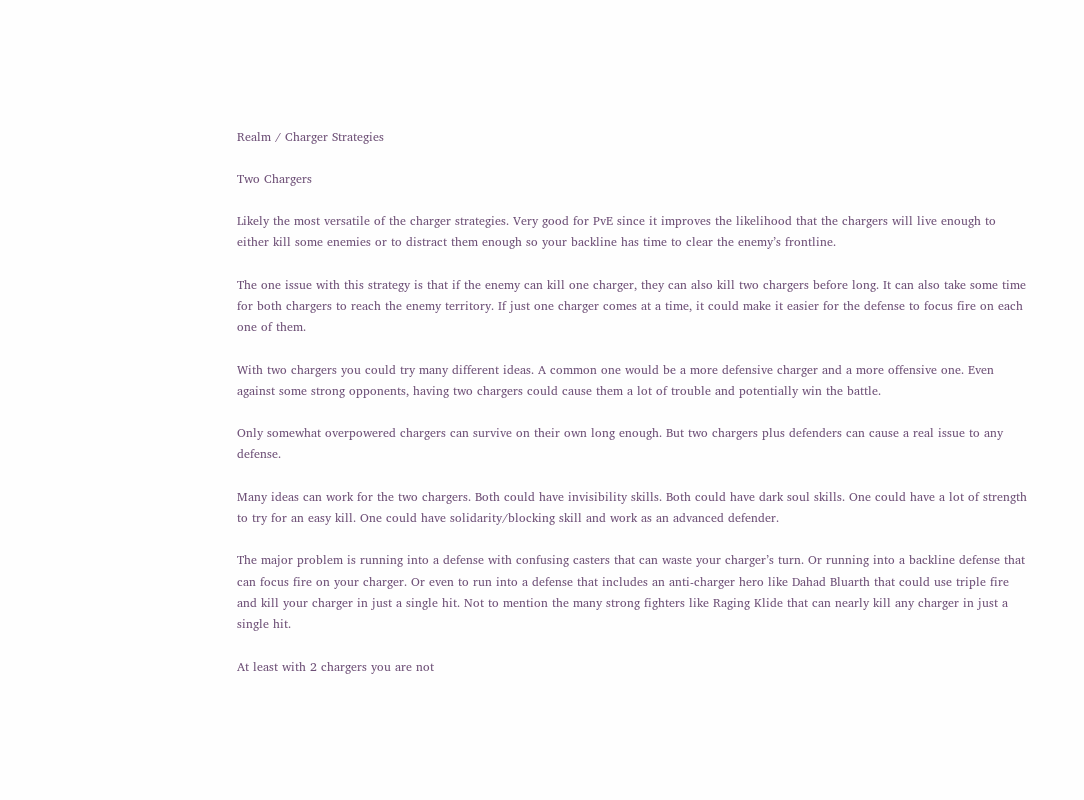Realm / Charger Strategies

Two Chargers

Likely the most versatile of the charger strategies. Very good for PvE since it improves the likelihood that the chargers will live enough to either kill some enemies or to distract them enough so your backline has time to clear the enemy’s frontline.

The one issue with this strategy is that if the enemy can kill one charger, they can also kill two chargers before long. It can also take some time for both chargers to reach the enemy territory. If just one charger comes at a time, it could make it easier for the defense to focus fire on each one of them.

With two chargers you could try many different ideas. A common one would be a more defensive charger and a more offensive one. Even against some strong opponents, having two chargers could cause them a lot of trouble and potentially win the battle.

Only somewhat overpowered chargers can survive on their own long enough. But two chargers plus defenders can cause a real issue to any defense.

Many ideas can work for the two chargers. Both could have invisibility skills. Both could have dark soul skills. One could have a lot of strength to try for an easy kill. One could have solidarity/blocking skill and work as an advanced defender.

The major problem is running into a defense with confusing casters that can waste your charger’s turn. Or running into a backline defense that can focus fire on your charger. Or even to run into a defense that includes an anti-charger hero like Dahad Bluarth that could use triple fire and kill your charger in just a single hit. Not to mention the many strong fighters like Raging Klide that can nearly kill any charger in just a single hit.

At least with 2 chargers you are not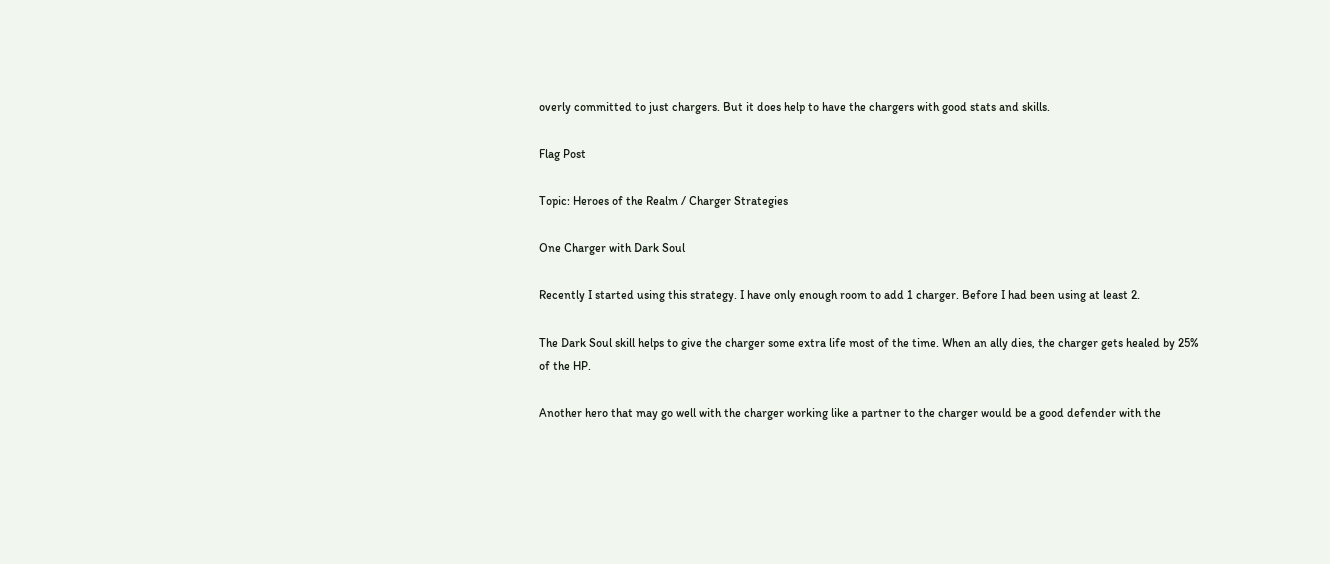overly committed to just chargers. But it does help to have the chargers with good stats and skills.

Flag Post

Topic: Heroes of the Realm / Charger Strategies

One Charger with Dark Soul

Recently I started using this strategy. I have only enough room to add 1 charger. Before I had been using at least 2.

The Dark Soul skill helps to give the charger some extra life most of the time. When an ally dies, the charger gets healed by 25% of the HP.

Another hero that may go well with the charger working like a partner to the charger would be a good defender with the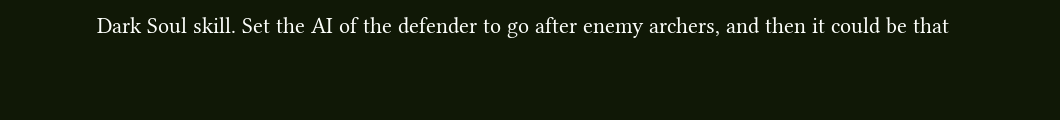Dark Soul skill. Set the AI of the defender to go after enemy archers, and then it could be that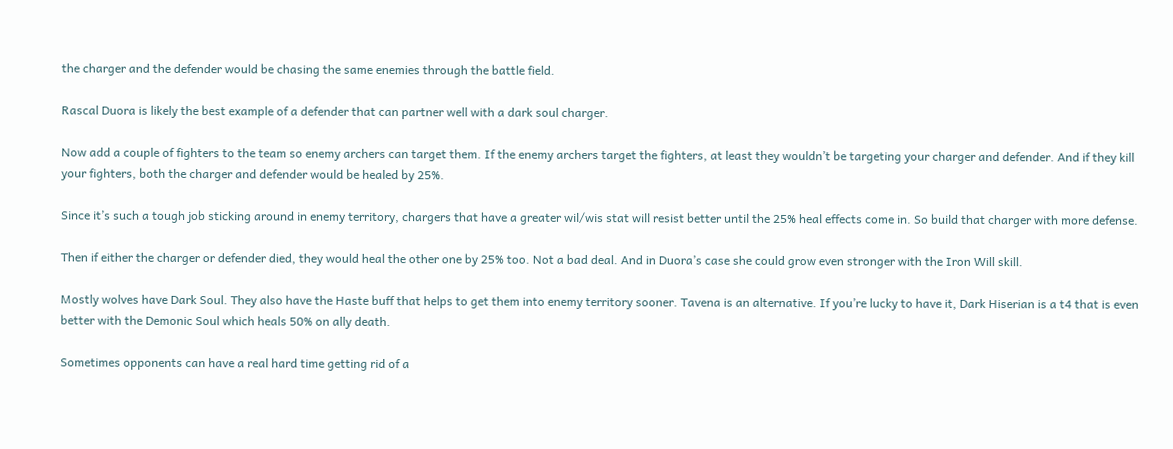the charger and the defender would be chasing the same enemies through the battle field.

Rascal Duora is likely the best example of a defender that can partner well with a dark soul charger.

Now add a couple of fighters to the team so enemy archers can target them. If the enemy archers target the fighters, at least they wouldn’t be targeting your charger and defender. And if they kill your fighters, both the charger and defender would be healed by 25%.

Since it’s such a tough job sticking around in enemy territory, chargers that have a greater wil/wis stat will resist better until the 25% heal effects come in. So build that charger with more defense.

Then if either the charger or defender died, they would heal the other one by 25% too. Not a bad deal. And in Duora’s case she could grow even stronger with the Iron Will skill.

Mostly wolves have Dark Soul. They also have the Haste buff that helps to get them into enemy territory sooner. Tavena is an alternative. If you’re lucky to have it, Dark Hiserian is a t4 that is even better with the Demonic Soul which heals 50% on ally death.

Sometimes opponents can have a real hard time getting rid of a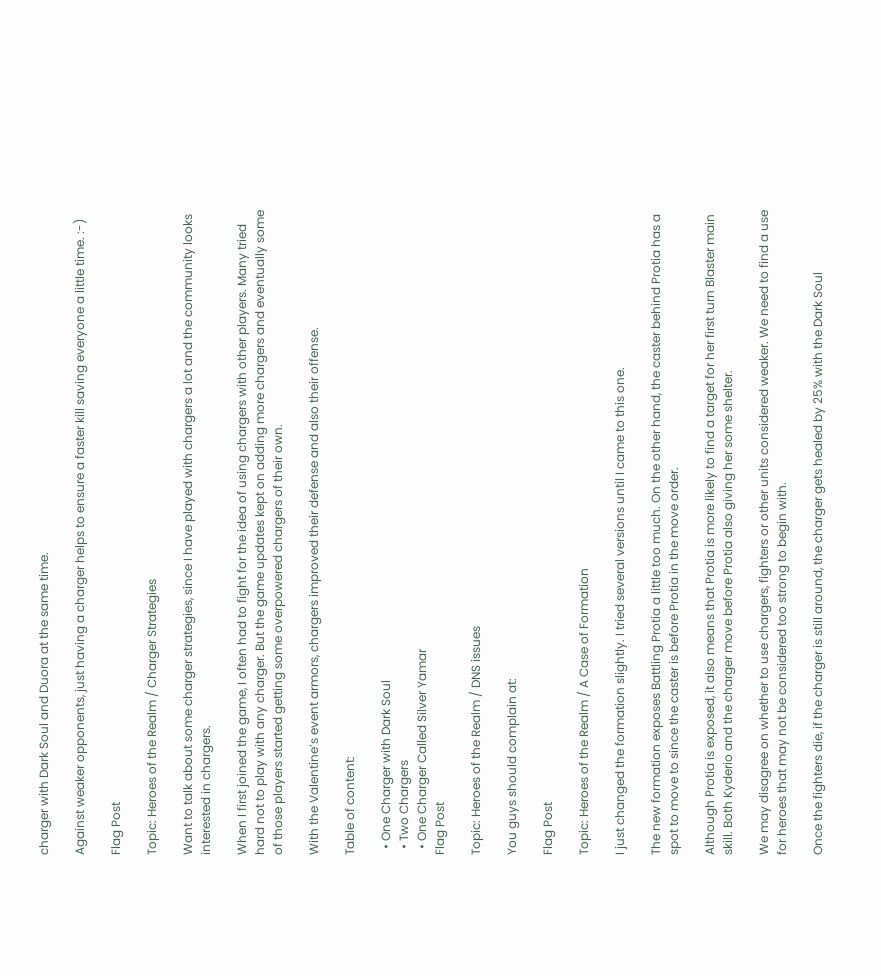charger with Dark Soul and Duora at the same time.

Against weaker opponents, just having a charger helps to ensure a faster kill saving everyone a little time. :-)

Flag Post

Topic: Heroes of the Realm / Charger Strategies

Want to talk about some charger strategies, since I have played with chargers a lot and the community looks interested in chargers.

When I first joined the game, I often had to fight for the idea of using chargers with other players. Many tried hard not to play with any charger. But the game updates kept on adding more chargers and eventually some of those players started getting some overpowered chargers of their own.

With the Valentine’s event armors, chargers improved their defense and also their offense.

Table of content:

  • One Charger with Dark Soul
  • Two Chargers
  • One Charger Called Silver Yamar
Flag Post

Topic: Heroes of the Realm / DNS issues

You guys should complain at:

Flag Post

Topic: Heroes of the Realm / A Case of Formation

I just changed the formation slightly. I tried several versions until I came to this one.

The new formation exposes Battling Protia a little too much. On the other hand, the caster behind Protia has a spot to move to since the caster is before Protia in the move order.

Although Protia is exposed, it also means that Protia is more likely to find a target for her first turn Blaster main skill. Both Kyderio and the charger move before Protia also giving her some shelter.

We may disagree on whether to use chargers, fighters or other units considered weaker. We need to find a use for heroes that may not be considered too strong to begin with.

Once the fighters die, if the charger is still around, the charger gets healed by 25% with the Dark Soul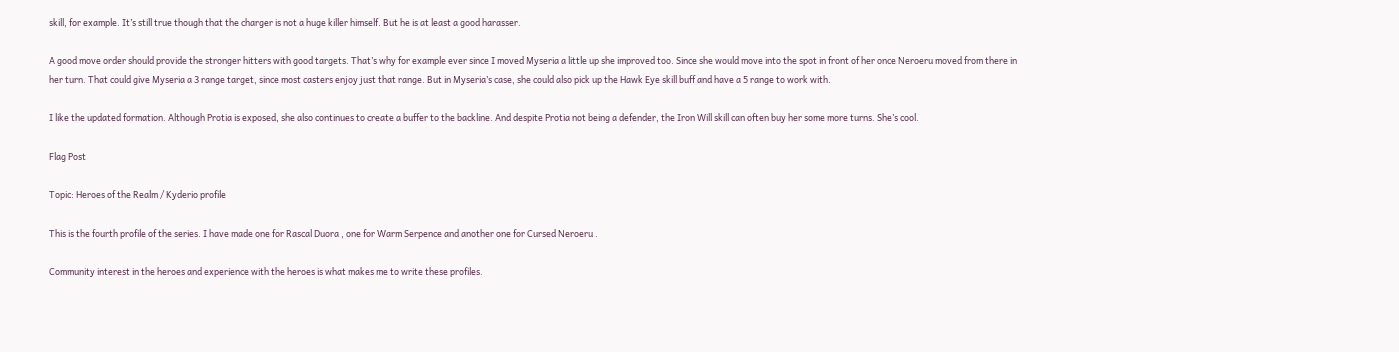skill, for example. It’s still true though that the charger is not a huge killer himself. But he is at least a good harasser.

A good move order should provide the stronger hitters with good targets. That’s why for example ever since I moved Myseria a little up she improved too. Since she would move into the spot in front of her once Neroeru moved from there in her turn. That could give Myseria a 3 range target, since most casters enjoy just that range. But in Myseria’s case, she could also pick up the Hawk Eye skill buff and have a 5 range to work with.

I like the updated formation. Although Protia is exposed, she also continues to create a buffer to the backline. And despite Protia not being a defender, the Iron Will skill can often buy her some more turns. She’s cool.

Flag Post

Topic: Heroes of the Realm / Kyderio profile

This is the fourth profile of the series. I have made one for Rascal Duora , one for Warm Serpence and another one for Cursed Neroeru .

Community interest in the heroes and experience with the heroes is what makes me to write these profiles.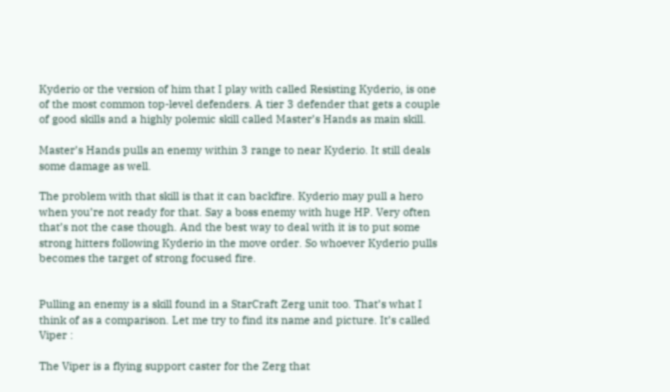Kyderio or the version of him that I play with called Resisting Kyderio, is one of the most common top-level defenders. A tier 3 defender that gets a couple of good skills and a highly polemic skill called Master’s Hands as main skill.

Master’s Hands pulls an enemy within 3 range to near Kyderio. It still deals some damage as well.

The problem with that skill is that it can backfire. Kyderio may pull a hero when you’re not ready for that. Say a boss enemy with huge HP. Very often that’s not the case though. And the best way to deal with it is to put some strong hitters following Kyderio in the move order. So whoever Kyderio pulls becomes the target of strong focused fire.


Pulling an enemy is a skill found in a StarCraft Zerg unit too. That’s what I think of as a comparison. Let me try to find its name and picture. It’s called Viper :

The Viper is a flying support caster for the Zerg that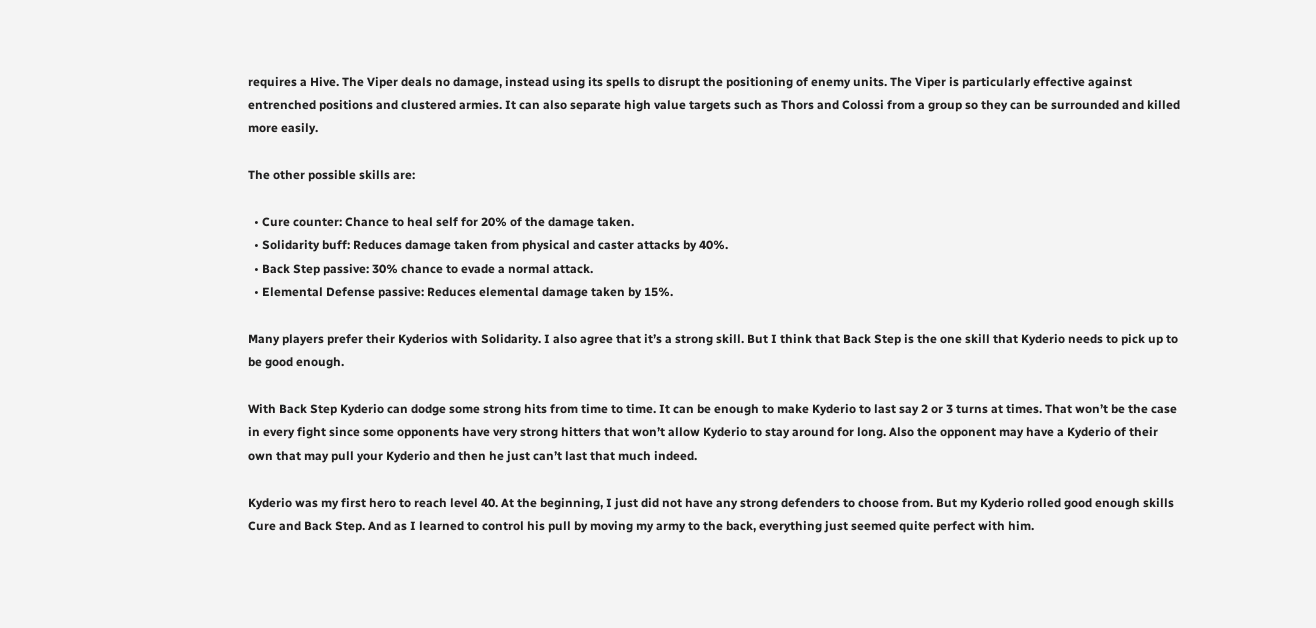requires a Hive. The Viper deals no damage, instead using its spells to disrupt the positioning of enemy units. The Viper is particularly effective against entrenched positions and clustered armies. It can also separate high value targets such as Thors and Colossi from a group so they can be surrounded and killed more easily.

The other possible skills are:

  • Cure counter: Chance to heal self for 20% of the damage taken.
  • Solidarity buff: Reduces damage taken from physical and caster attacks by 40%.
  • Back Step passive: 30% chance to evade a normal attack.
  • Elemental Defense passive: Reduces elemental damage taken by 15%.

Many players prefer their Kyderios with Solidarity. I also agree that it’s a strong skill. But I think that Back Step is the one skill that Kyderio needs to pick up to be good enough.

With Back Step Kyderio can dodge some strong hits from time to time. It can be enough to make Kyderio to last say 2 or 3 turns at times. That won’t be the case in every fight since some opponents have very strong hitters that won’t allow Kyderio to stay around for long. Also the opponent may have a Kyderio of their own that may pull your Kyderio and then he just can’t last that much indeed.

Kyderio was my first hero to reach level 40. At the beginning, I just did not have any strong defenders to choose from. But my Kyderio rolled good enough skills Cure and Back Step. And as I learned to control his pull by moving my army to the back, everything just seemed quite perfect with him.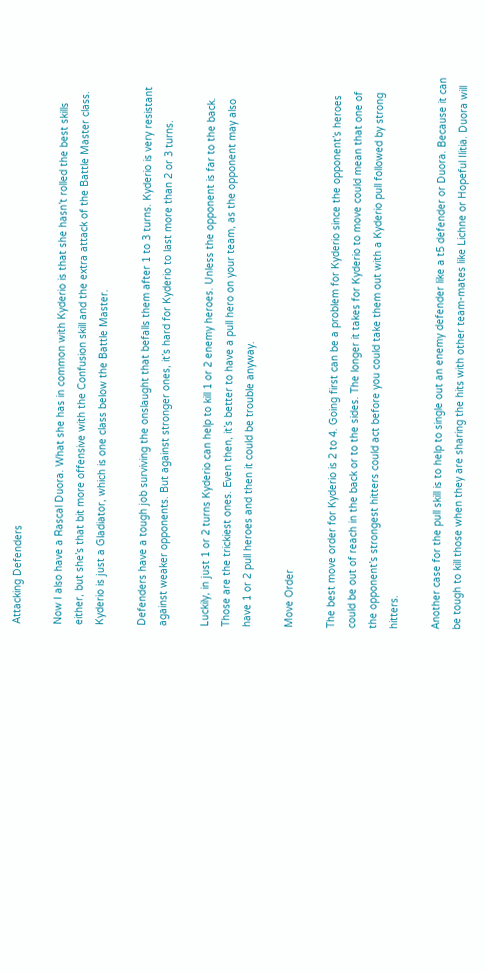Attacking Defenders

Now I also have a Rascal Duora. What she has in common with Kyderio is that she hasn’t rolled the best skills either, but she’s that bit more offensive with the Confusion skill and the extra attack of the Battle Master class. Kyderio is just a Gladiator, which is one class below the Battle Master.

Defenders have a tough job surviving the onslaught that befalls them after 1 to 3 turns. Kyderio is very resistant against weaker opponents. But against stronger ones, it’s hard for Kyderio to last more than 2 or 3 turns.

Luckily, in just 1 or 2 turns Kyderio can help to kill 1 or 2 enemy heroes. Unless the opponent is far to the back. Those are the trickiest ones. Even then, it’s better to have a pull hero on your team, as the opponent may also have 1 or 2 pull heroes and then it could be trouble anyway.

Move Order

The best move order for Kyderio is 2 to 4. Going first can be a problem for Kyderio since the opponent’s heroes could be out of reach in the back or to the sides. The longer it takes for Kyderio to move could mean that one of the opponent’s strongest hitters could act before you could take them out with a Kyderio pull followed by strong hitters.

Another case for the pull skill is to help to single out an enemy defender like a t5 defender or Duora. Because it can be tough to kill those when they are sharing the hits with other team-mates like Lichne or Hopeful Ilitia. Duora will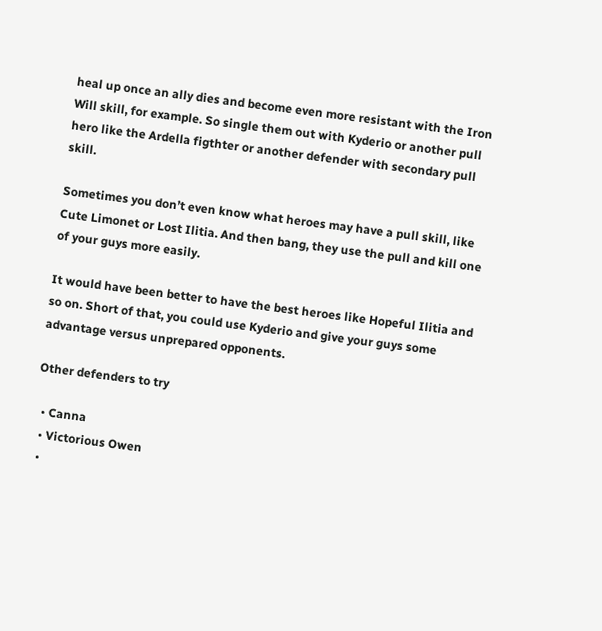heal up once an ally dies and become even more resistant with the Iron Will skill, for example. So single them out with Kyderio or another pull hero like the Ardella figthter or another defender with secondary pull skill.

Sometimes you don’t even know what heroes may have a pull skill, like Cute Limonet or Lost Ilitia. And then bang, they use the pull and kill one of your guys more easily.

It would have been better to have the best heroes like Hopeful Ilitia and so on. Short of that, you could use Kyderio and give your guys some advantage versus unprepared opponents.

Other defenders to try

  • Canna
  • Victorious Owen
  •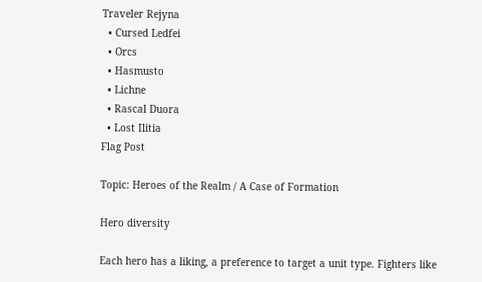Traveler Rejyna
  • Cursed Ledfei
  • Orcs
  • Hasmusto
  • Lichne
  • Rascal Duora
  • Lost Ilitia
Flag Post

Topic: Heroes of the Realm / A Case of Formation

Hero diversity

Each hero has a liking, a preference to target a unit type. Fighters like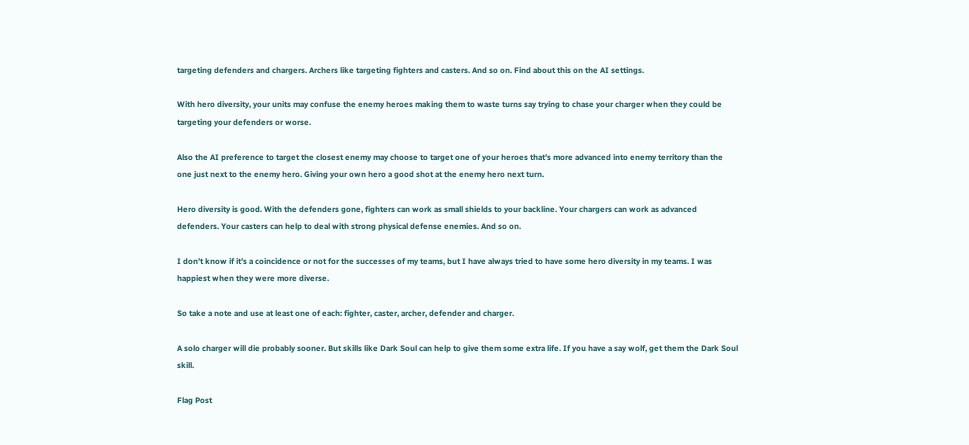targeting defenders and chargers. Archers like targeting fighters and casters. And so on. Find about this on the AI settings.

With hero diversity, your units may confuse the enemy heroes making them to waste turns say trying to chase your charger when they could be targeting your defenders or worse.

Also the AI preference to target the closest enemy may choose to target one of your heroes that’s more advanced into enemy territory than the one just next to the enemy hero. Giving your own hero a good shot at the enemy hero next turn.

Hero diversity is good. With the defenders gone, fighters can work as small shields to your backline. Your chargers can work as advanced defenders. Your casters can help to deal with strong physical defense enemies. And so on.

I don’t know if it’s a coincidence or not for the successes of my teams, but I have always tried to have some hero diversity in my teams. I was happiest when they were more diverse.

So take a note and use at least one of each: fighter, caster, archer, defender and charger.

A solo charger will die probably sooner. But skills like Dark Soul can help to give them some extra life. If you have a say wolf, get them the Dark Soul skill.

Flag Post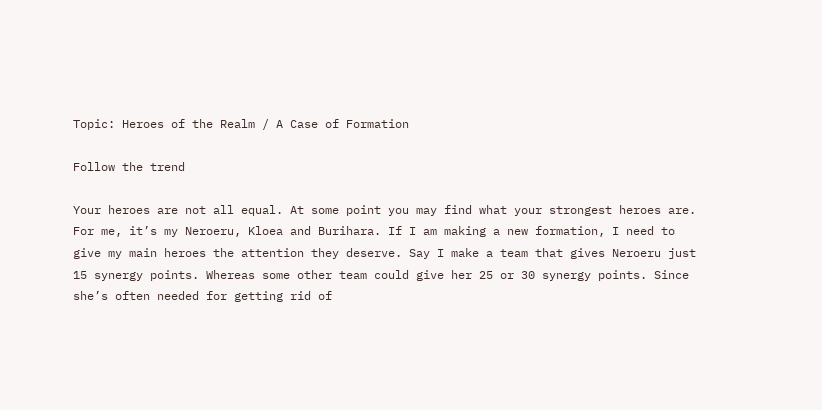Topic: Heroes of the Realm / A Case of Formation

Follow the trend

Your heroes are not all equal. At some point you may find what your strongest heroes are. For me, it’s my Neroeru, Kloea and Burihara. If I am making a new formation, I need to give my main heroes the attention they deserve. Say I make a team that gives Neroeru just 15 synergy points. Whereas some other team could give her 25 or 30 synergy points. Since she’s often needed for getting rid of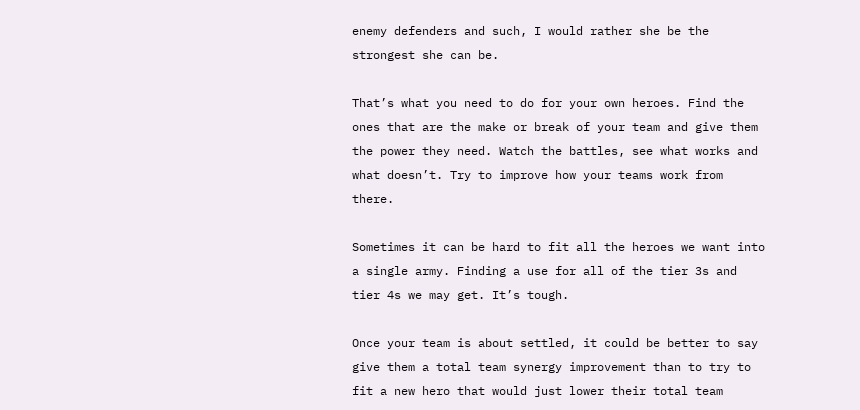enemy defenders and such, I would rather she be the strongest she can be.

That’s what you need to do for your own heroes. Find the ones that are the make or break of your team and give them the power they need. Watch the battles, see what works and what doesn’t. Try to improve how your teams work from there.

Sometimes it can be hard to fit all the heroes we want into a single army. Finding a use for all of the tier 3s and tier 4s we may get. It’s tough.

Once your team is about settled, it could be better to say give them a total team synergy improvement than to try to fit a new hero that would just lower their total team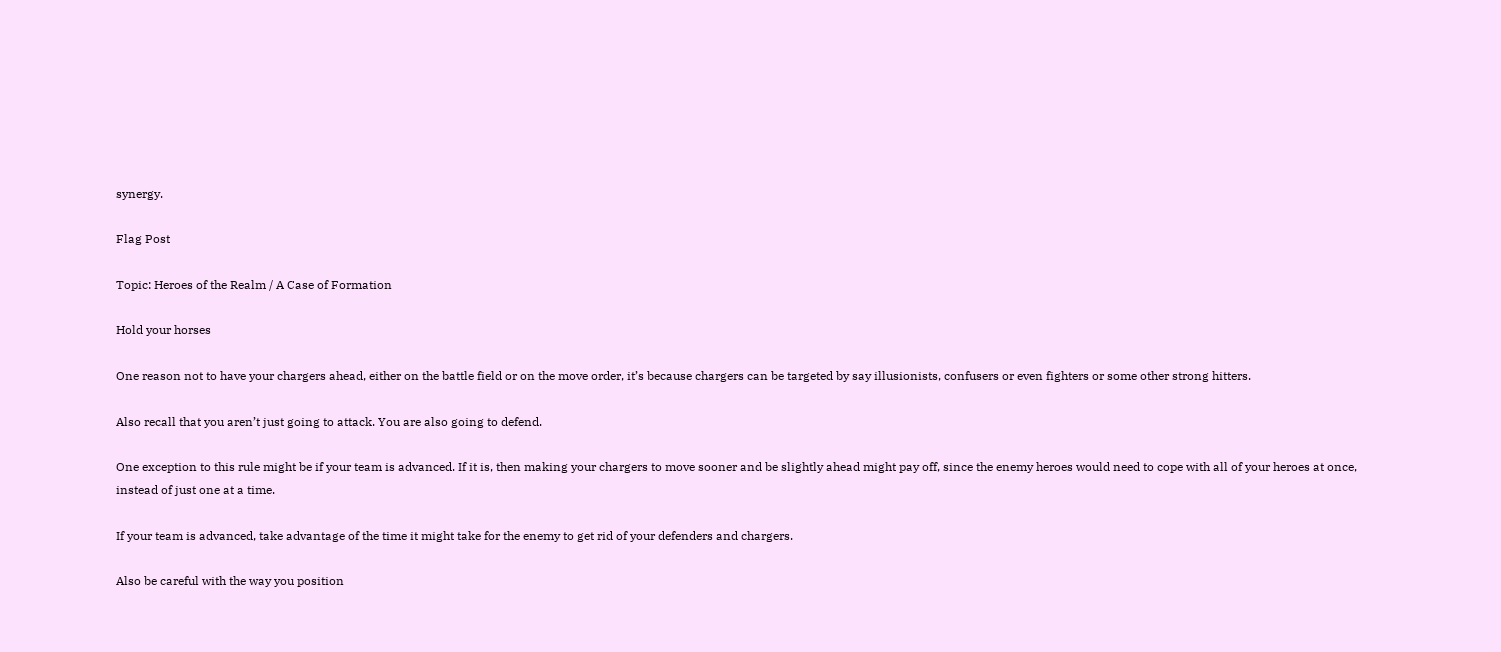synergy.

Flag Post

Topic: Heroes of the Realm / A Case of Formation

Hold your horses

One reason not to have your chargers ahead, either on the battle field or on the move order, it’s because chargers can be targeted by say illusionists, confusers or even fighters or some other strong hitters.

Also recall that you aren’t just going to attack. You are also going to defend.

One exception to this rule might be if your team is advanced. If it is, then making your chargers to move sooner and be slightly ahead might pay off, since the enemy heroes would need to cope with all of your heroes at once, instead of just one at a time.

If your team is advanced, take advantage of the time it might take for the enemy to get rid of your defenders and chargers.

Also be careful with the way you position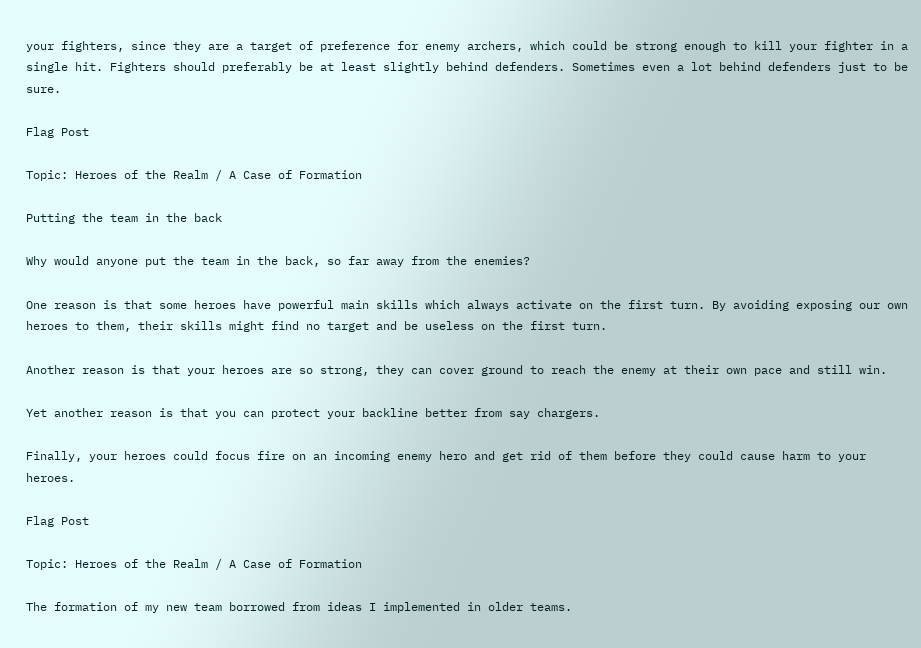your fighters, since they are a target of preference for enemy archers, which could be strong enough to kill your fighter in a single hit. Fighters should preferably be at least slightly behind defenders. Sometimes even a lot behind defenders just to be sure.

Flag Post

Topic: Heroes of the Realm / A Case of Formation

Putting the team in the back

Why would anyone put the team in the back, so far away from the enemies?

One reason is that some heroes have powerful main skills which always activate on the first turn. By avoiding exposing our own heroes to them, their skills might find no target and be useless on the first turn.

Another reason is that your heroes are so strong, they can cover ground to reach the enemy at their own pace and still win.

Yet another reason is that you can protect your backline better from say chargers.

Finally, your heroes could focus fire on an incoming enemy hero and get rid of them before they could cause harm to your heroes.

Flag Post

Topic: Heroes of the Realm / A Case of Formation

The formation of my new team borrowed from ideas I implemented in older teams.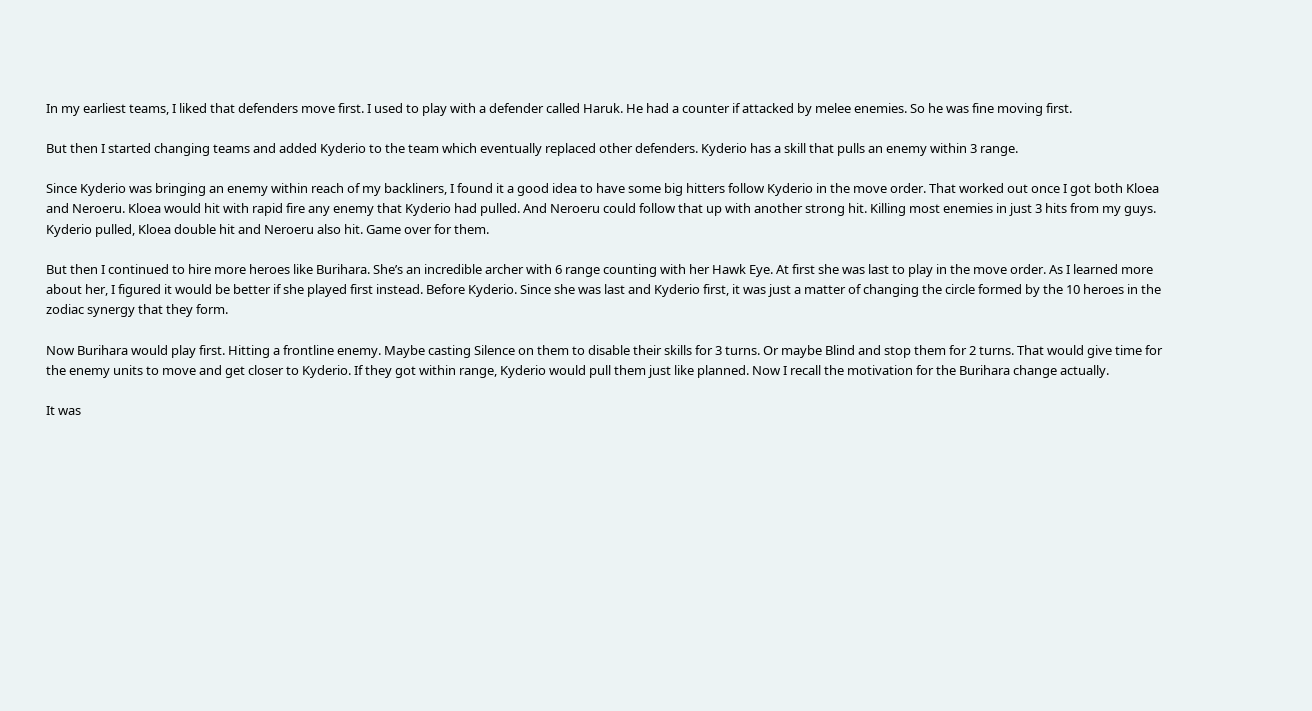In my earliest teams, I liked that defenders move first. I used to play with a defender called Haruk. He had a counter if attacked by melee enemies. So he was fine moving first.

But then I started changing teams and added Kyderio to the team which eventually replaced other defenders. Kyderio has a skill that pulls an enemy within 3 range.

Since Kyderio was bringing an enemy within reach of my backliners, I found it a good idea to have some big hitters follow Kyderio in the move order. That worked out once I got both Kloea and Neroeru. Kloea would hit with rapid fire any enemy that Kyderio had pulled. And Neroeru could follow that up with another strong hit. Killing most enemies in just 3 hits from my guys. Kyderio pulled, Kloea double hit and Neroeru also hit. Game over for them.

But then I continued to hire more heroes like Burihara. She’s an incredible archer with 6 range counting with her Hawk Eye. At first she was last to play in the move order. As I learned more about her, I figured it would be better if she played first instead. Before Kyderio. Since she was last and Kyderio first, it was just a matter of changing the circle formed by the 10 heroes in the zodiac synergy that they form.

Now Burihara would play first. Hitting a frontline enemy. Maybe casting Silence on them to disable their skills for 3 turns. Or maybe Blind and stop them for 2 turns. That would give time for the enemy units to move and get closer to Kyderio. If they got within range, Kyderio would pull them just like planned. Now I recall the motivation for the Burihara change actually.

It was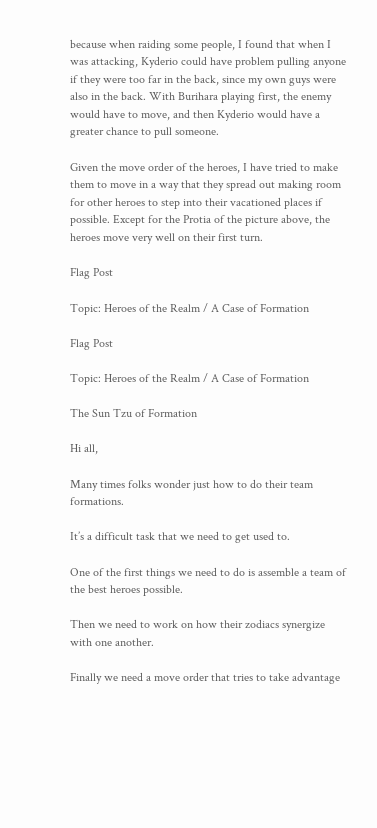because when raiding some people, I found that when I was attacking, Kyderio could have problem pulling anyone if they were too far in the back, since my own guys were also in the back. With Burihara playing first, the enemy would have to move, and then Kyderio would have a greater chance to pull someone.

Given the move order of the heroes, I have tried to make them to move in a way that they spread out making room for other heroes to step into their vacationed places if possible. Except for the Protia of the picture above, the heroes move very well on their first turn.

Flag Post

Topic: Heroes of the Realm / A Case of Formation

Flag Post

Topic: Heroes of the Realm / A Case of Formation

The Sun Tzu of Formation

Hi all,

Many times folks wonder just how to do their team formations.

It’s a difficult task that we need to get used to.

One of the first things we need to do is assemble a team of the best heroes possible.

Then we need to work on how their zodiacs synergize with one another.

Finally we need a move order that tries to take advantage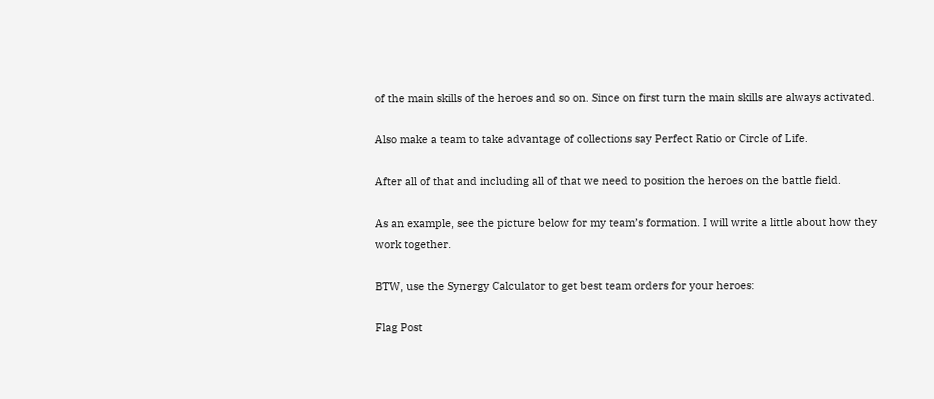of the main skills of the heroes and so on. Since on first turn the main skills are always activated.

Also make a team to take advantage of collections say Perfect Ratio or Circle of Life.

After all of that and including all of that we need to position the heroes on the battle field.

As an example, see the picture below for my team’s formation. I will write a little about how they work together.

BTW, use the Synergy Calculator to get best team orders for your heroes:

Flag Post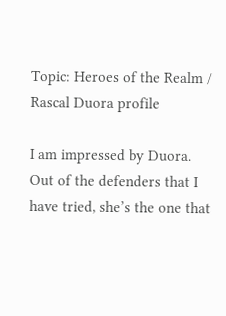Topic: Heroes of the Realm / Rascal Duora profile

I am impressed by Duora. Out of the defenders that I have tried, she’s the one that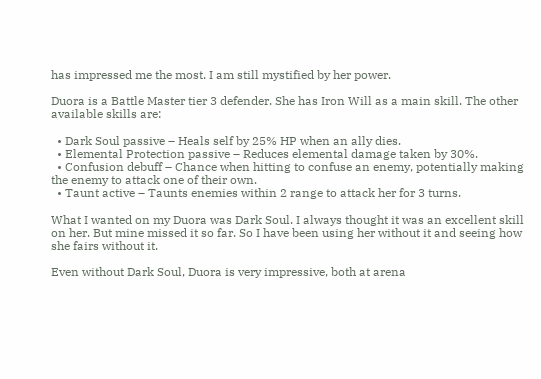has impressed me the most. I am still mystified by her power.

Duora is a Battle Master tier 3 defender. She has Iron Will as a main skill. The other available skills are:

  • Dark Soul passive – Heals self by 25% HP when an ally dies.
  • Elemental Protection passive – Reduces elemental damage taken by 30%.
  • Confusion debuff – Chance when hitting to confuse an enemy, potentially making the enemy to attack one of their own.
  • Taunt active – Taunts enemies within 2 range to attack her for 3 turns.

What I wanted on my Duora was Dark Soul. I always thought it was an excellent skill on her. But mine missed it so far. So I have been using her without it and seeing how she fairs without it.

Even without Dark Soul, Duora is very impressive, both at arena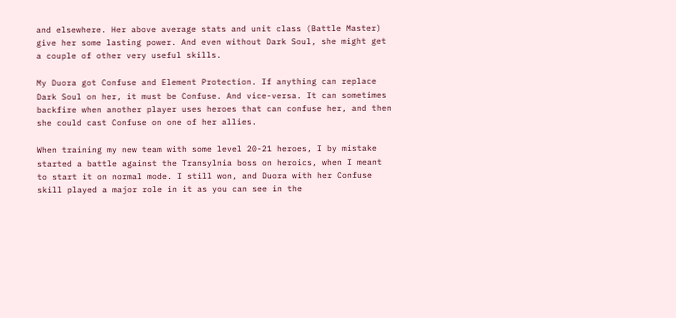and elsewhere. Her above average stats and unit class (Battle Master) give her some lasting power. And even without Dark Soul, she might get a couple of other very useful skills.

My Duora got Confuse and Element Protection. If anything can replace Dark Soul on her, it must be Confuse. And vice-versa. It can sometimes backfire when another player uses heroes that can confuse her, and then she could cast Confuse on one of her allies.

When training my new team with some level 20-21 heroes, I by mistake started a battle against the Transylnia boss on heroics, when I meant to start it on normal mode. I still won, and Duora with her Confuse skill played a major role in it as you can see in the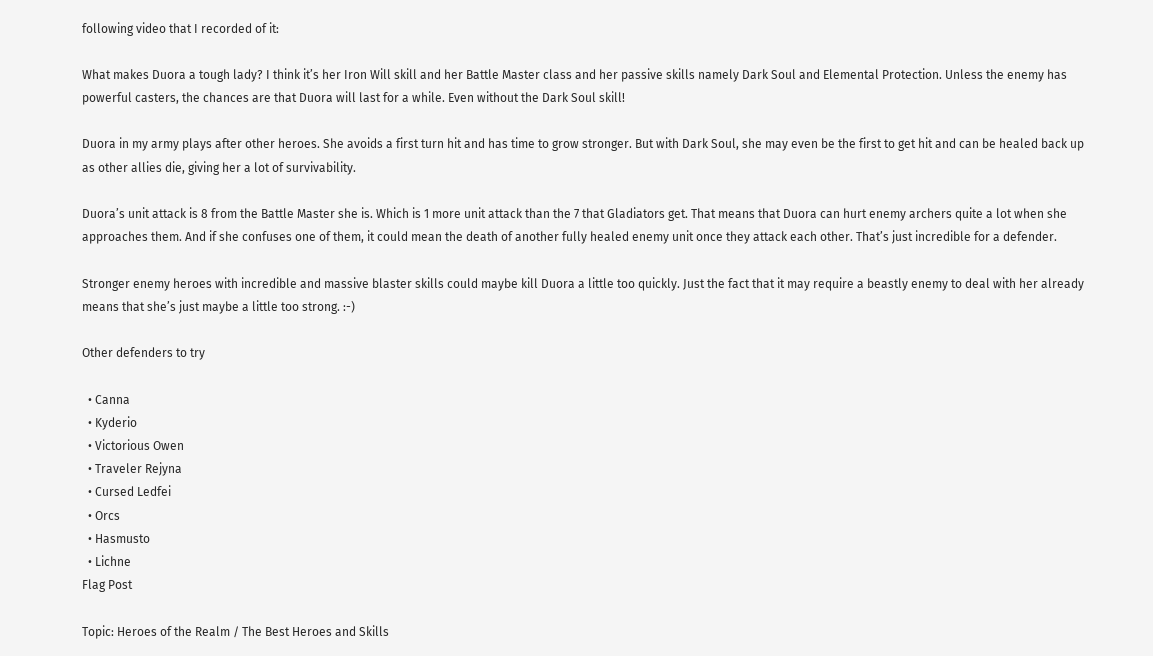following video that I recorded of it:

What makes Duora a tough lady? I think it’s her Iron Will skill and her Battle Master class and her passive skills namely Dark Soul and Elemental Protection. Unless the enemy has powerful casters, the chances are that Duora will last for a while. Even without the Dark Soul skill!

Duora in my army plays after other heroes. She avoids a first turn hit and has time to grow stronger. But with Dark Soul, she may even be the first to get hit and can be healed back up as other allies die, giving her a lot of survivability.

Duora’s unit attack is 8 from the Battle Master she is. Which is 1 more unit attack than the 7 that Gladiators get. That means that Duora can hurt enemy archers quite a lot when she approaches them. And if she confuses one of them, it could mean the death of another fully healed enemy unit once they attack each other. That’s just incredible for a defender.

Stronger enemy heroes with incredible and massive blaster skills could maybe kill Duora a little too quickly. Just the fact that it may require a beastly enemy to deal with her already means that she’s just maybe a little too strong. :-)

Other defenders to try

  • Canna
  • Kyderio
  • Victorious Owen
  • Traveler Rejyna
  • Cursed Ledfei
  • Orcs
  • Hasmusto
  • Lichne
Flag Post

Topic: Heroes of the Realm / The Best Heroes and Skills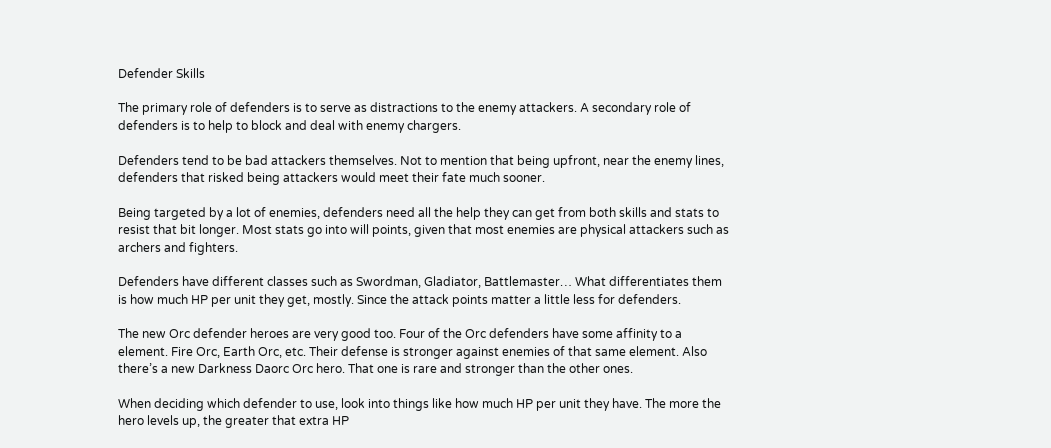Defender Skills

The primary role of defenders is to serve as distractions to the enemy attackers. A secondary role of defenders is to help to block and deal with enemy chargers.

Defenders tend to be bad attackers themselves. Not to mention that being upfront, near the enemy lines, defenders that risked being attackers would meet their fate much sooner.

Being targeted by a lot of enemies, defenders need all the help they can get from both skills and stats to resist that bit longer. Most stats go into will points, given that most enemies are physical attackers such as archers and fighters.

Defenders have different classes such as Swordman, Gladiator, Battlemaster… What differentiates them is how much HP per unit they get, mostly. Since the attack points matter a little less for defenders.

The new Orc defender heroes are very good too. Four of the Orc defenders have some affinity to a element. Fire Orc, Earth Orc, etc. Their defense is stronger against enemies of that same element. Also there’s a new Darkness Daorc Orc hero. That one is rare and stronger than the other ones.

When deciding which defender to use, look into things like how much HP per unit they have. The more the hero levels up, the greater that extra HP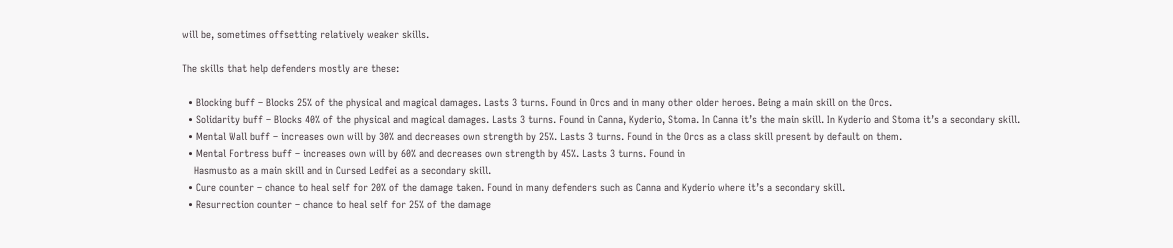will be, sometimes offsetting relatively weaker skills.

The skills that help defenders mostly are these:

  • Blocking buff – Blocks 25% of the physical and magical damages. Lasts 3 turns. Found in Orcs and in many other older heroes. Being a main skill on the Orcs.
  • Solidarity buff – Blocks 40% of the physical and magical damages. Lasts 3 turns. Found in Canna, Kyderio, Stoma. In Canna it’s the main skill. In Kyderio and Stoma it’s a secondary skill.
  • Mental Wall buff – increases own will by 30% and decreases own strength by 25%. Lasts 3 turns. Found in the Orcs as a class skill present by default on them.
  • Mental Fortress buff – increases own will by 60% and decreases own strength by 45%. Lasts 3 turns. Found in
    Hasmusto as a main skill and in Cursed Ledfei as a secondary skill.
  • Cure counter – chance to heal self for 20% of the damage taken. Found in many defenders such as Canna and Kyderio where it’s a secondary skill.
  • Resurrection counter – chance to heal self for 25% of the damage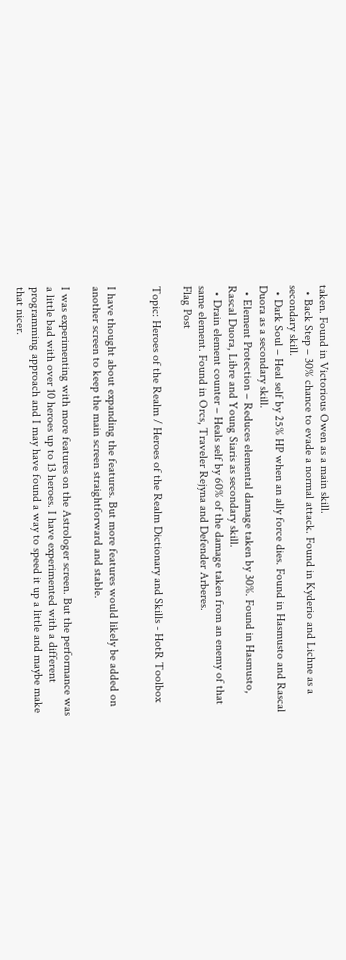taken. Found in Victorious Owen as a main skill.
  • Back Step – 30% chance to evade a normal attack. Found in Kyderio and Lichne as a secondary skill.
  • Dark Soul – Heal self by 25% HP when an ally force dies. Found in Hasmusto and Rascal Duora as a secondary skill.
  • Element Protection – Reduces elemental damage taken by 30%. Found in Hasmusto, Rascal Duora, Libre and Young Siaris as secondary skill.
  • Drain element counter – Heals self by 60% of the damage taken from an enemy of that same element. Found in Orcs, Traveler Rejyna and Defender Arberes.
Flag Post

Topic: Heroes of the Realm / Heroes of the Realm Dictionary and Skills - HotR Toolbox


I have thought about expanding the features. But more features would likely be added on another screen to keep the main screen straightforward and stable.

I was experimenting with more features on the Astrologer screen. But the performance was a little bad with over 10 heroes up to 13 heroes. I have experimented with a different programming approach and I may have found a way to speed it up a little and maybe make that nicer.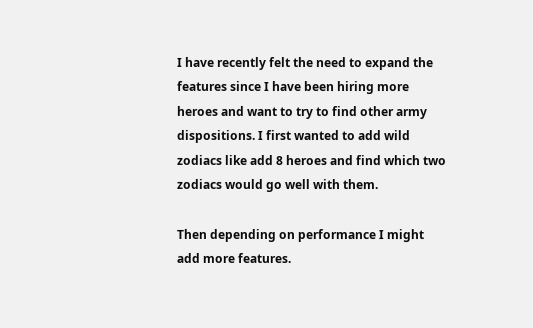I have recently felt the need to expand the features since I have been hiring more heroes and want to try to find other army dispositions. I first wanted to add wild zodiacs like add 8 heroes and find which two zodiacs would go well with them.

Then depending on performance I might add more features.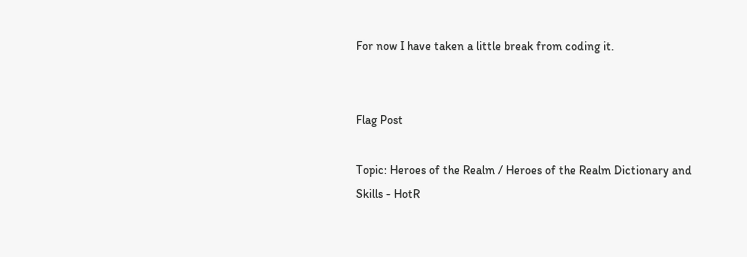For now I have taken a little break from coding it.


Flag Post

Topic: Heroes of the Realm / Heroes of the Realm Dictionary and Skills - HotR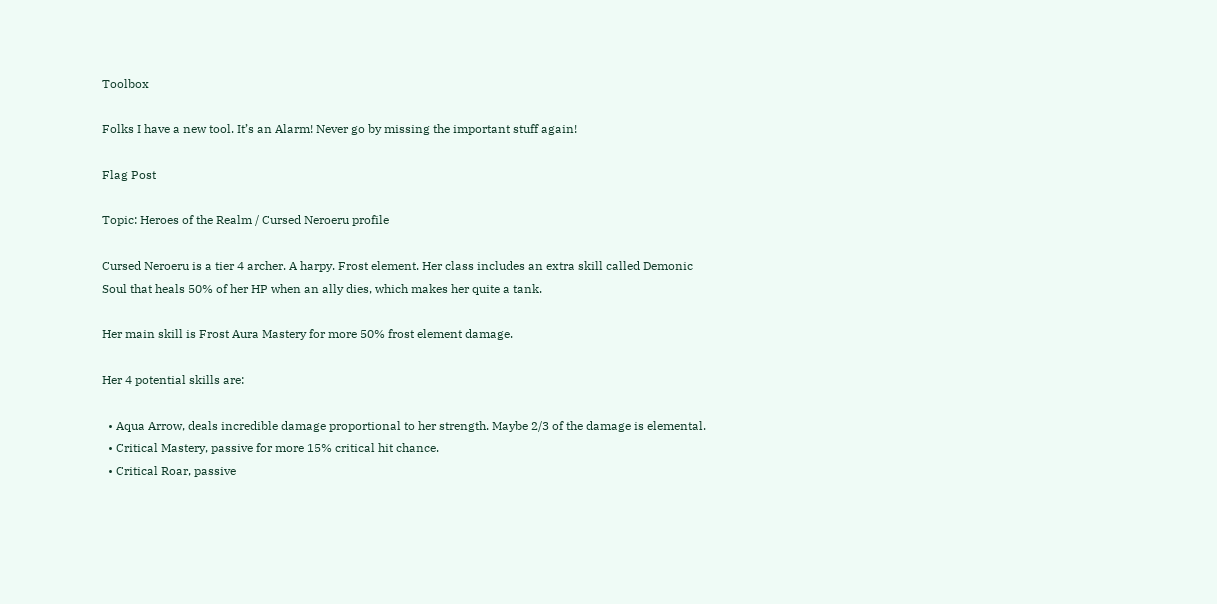Toolbox

Folks I have a new tool. It’s an Alarm! Never go by missing the important stuff again!

Flag Post

Topic: Heroes of the Realm / Cursed Neroeru profile

Cursed Neroeru is a tier 4 archer. A harpy. Frost element. Her class includes an extra skill called Demonic Soul that heals 50% of her HP when an ally dies, which makes her quite a tank.

Her main skill is Frost Aura Mastery for more 50% frost element damage.

Her 4 potential skills are:

  • Aqua Arrow, deals incredible damage proportional to her strength. Maybe 2/3 of the damage is elemental.
  • Critical Mastery, passive for more 15% critical hit chance.
  • Critical Roar, passive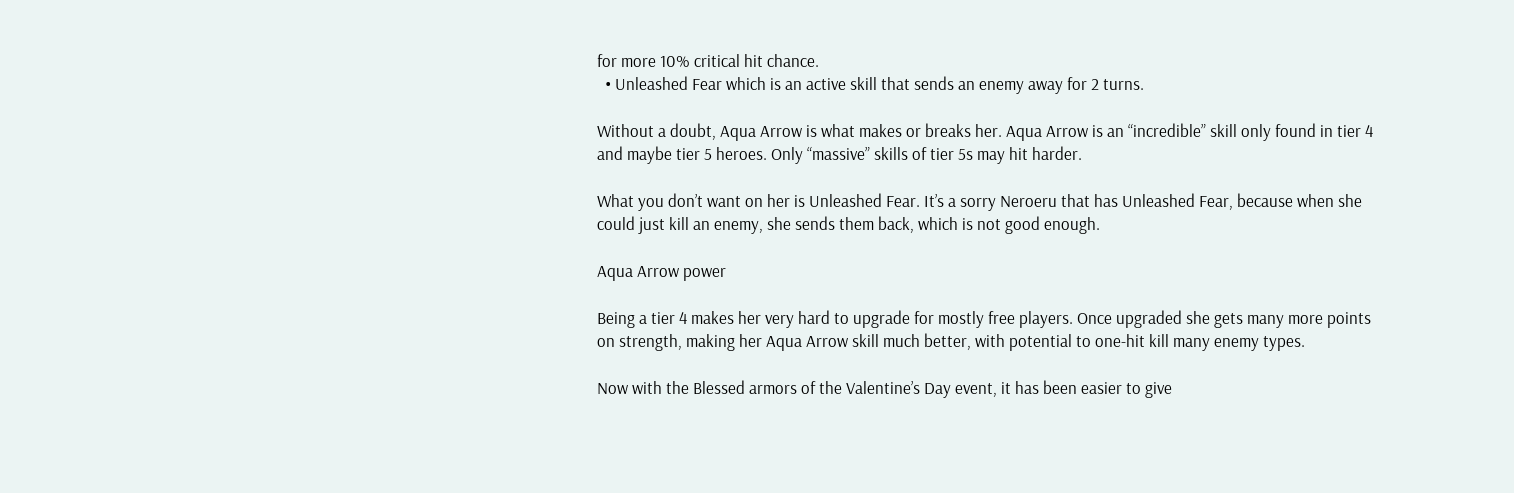for more 10% critical hit chance.
  • Unleashed Fear which is an active skill that sends an enemy away for 2 turns.

Without a doubt, Aqua Arrow is what makes or breaks her. Aqua Arrow is an “incredible” skill only found in tier 4 and maybe tier 5 heroes. Only “massive” skills of tier 5s may hit harder.

What you don’t want on her is Unleashed Fear. It’s a sorry Neroeru that has Unleashed Fear, because when she could just kill an enemy, she sends them back, which is not good enough.

Aqua Arrow power

Being a tier 4 makes her very hard to upgrade for mostly free players. Once upgraded she gets many more points on strength, making her Aqua Arrow skill much better, with potential to one-hit kill many enemy types.

Now with the Blessed armors of the Valentine’s Day event, it has been easier to give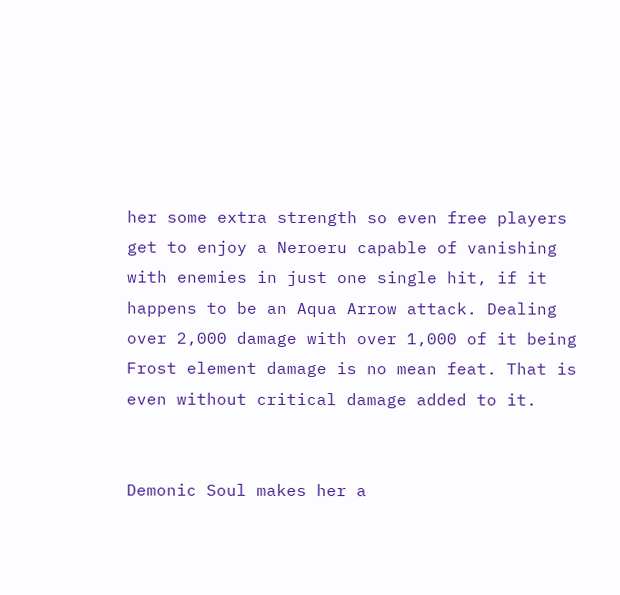her some extra strength so even free players get to enjoy a Neroeru capable of vanishing with enemies in just one single hit, if it happens to be an Aqua Arrow attack. Dealing over 2,000 damage with over 1,000 of it being Frost element damage is no mean feat. That is even without critical damage added to it.


Demonic Soul makes her a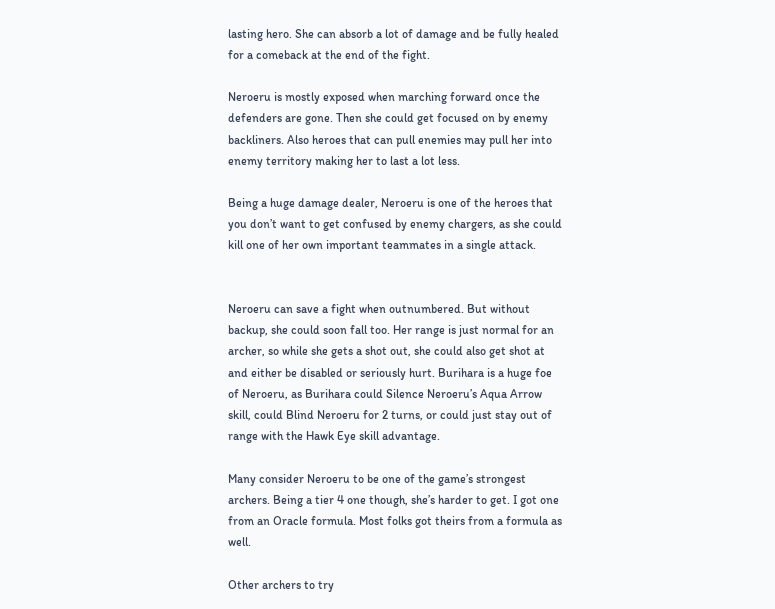lasting hero. She can absorb a lot of damage and be fully healed for a comeback at the end of the fight.

Neroeru is mostly exposed when marching forward once the defenders are gone. Then she could get focused on by enemy backliners. Also heroes that can pull enemies may pull her into enemy territory making her to last a lot less.

Being a huge damage dealer, Neroeru is one of the heroes that you don’t want to get confused by enemy chargers, as she could kill one of her own important teammates in a single attack.


Neroeru can save a fight when outnumbered. But without backup, she could soon fall too. Her range is just normal for an archer, so while she gets a shot out, she could also get shot at and either be disabled or seriously hurt. Burihara is a huge foe of Neroeru, as Burihara could Silence Neroeru’s Aqua Arrow skill, could Blind Neroeru for 2 turns, or could just stay out of range with the Hawk Eye skill advantage.

Many consider Neroeru to be one of the game’s strongest archers. Being a tier 4 one though, she’s harder to get. I got one from an Oracle formula. Most folks got theirs from a formula as well.

Other archers to try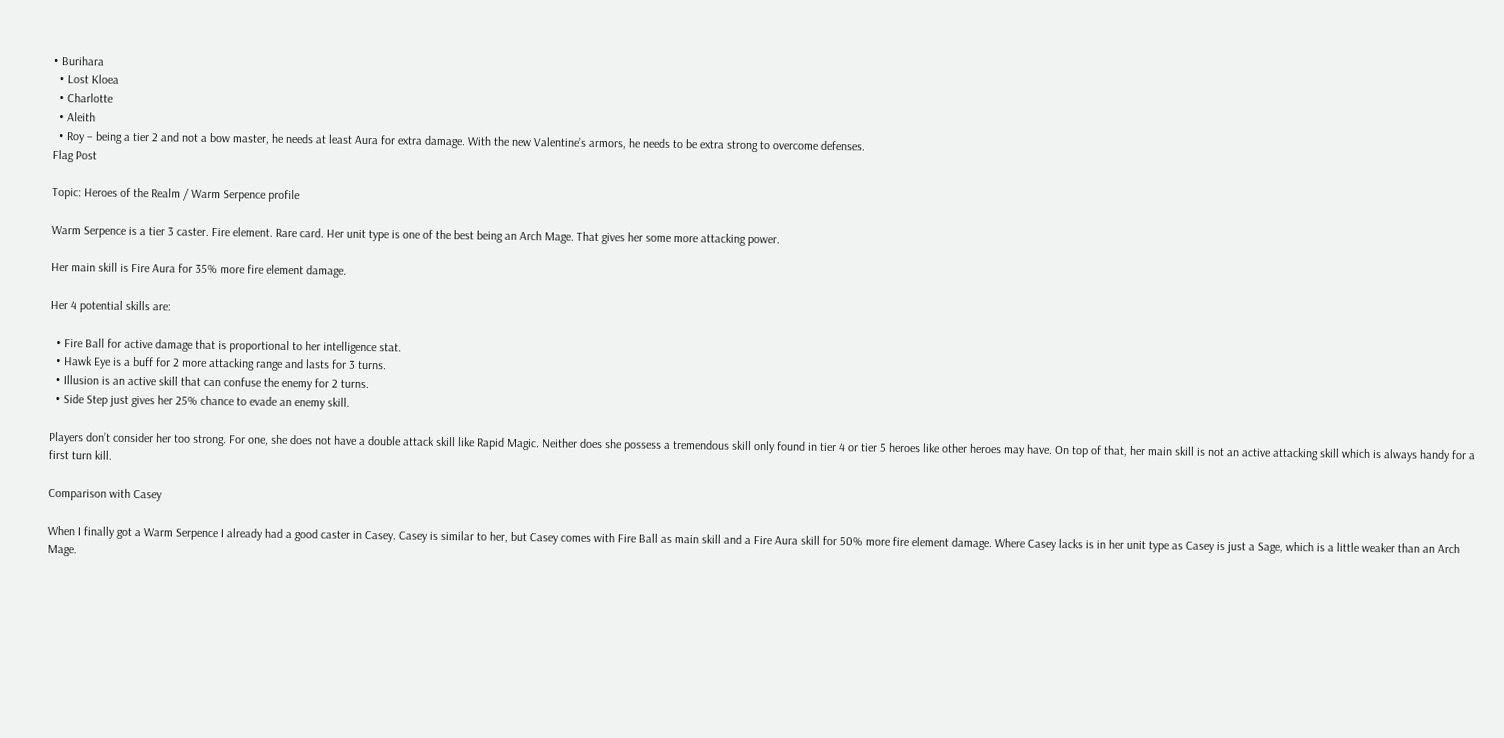• Burihara
  • Lost Kloea
  • Charlotte
  • Aleith
  • Roy – being a tier 2 and not a bow master, he needs at least Aura for extra damage. With the new Valentine’s armors, he needs to be extra strong to overcome defenses.
Flag Post

Topic: Heroes of the Realm / Warm Serpence profile

Warm Serpence is a tier 3 caster. Fire element. Rare card. Her unit type is one of the best being an Arch Mage. That gives her some more attacking power.

Her main skill is Fire Aura for 35% more fire element damage.

Her 4 potential skills are:

  • Fire Ball for active damage that is proportional to her intelligence stat.
  • Hawk Eye is a buff for 2 more attacking range and lasts for 3 turns.
  • Illusion is an active skill that can confuse the enemy for 2 turns.
  • Side Step just gives her 25% chance to evade an enemy skill.

Players don’t consider her too strong. For one, she does not have a double attack skill like Rapid Magic. Neither does she possess a tremendous skill only found in tier 4 or tier 5 heroes like other heroes may have. On top of that, her main skill is not an active attacking skill which is always handy for a first turn kill.

Comparison with Casey

When I finally got a Warm Serpence I already had a good caster in Casey. Casey is similar to her, but Casey comes with Fire Ball as main skill and a Fire Aura skill for 50% more fire element damage. Where Casey lacks is in her unit type as Casey is just a Sage, which is a little weaker than an Arch Mage.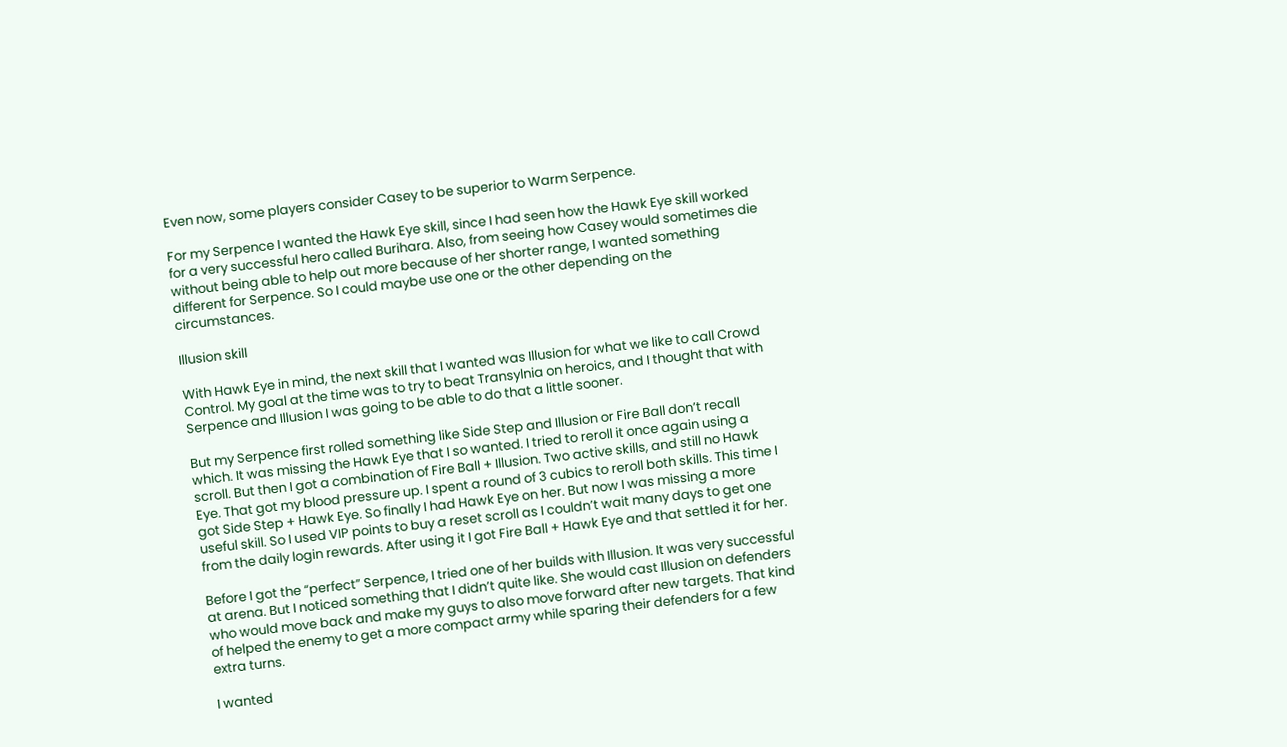Even now, some players consider Casey to be superior to Warm Serpence.

For my Serpence I wanted the Hawk Eye skill, since I had seen how the Hawk Eye skill worked for a very successful hero called Burihara. Also, from seeing how Casey would sometimes die without being able to help out more because of her shorter range, I wanted something different for Serpence. So I could maybe use one or the other depending on the circumstances.

Illusion skill

With Hawk Eye in mind, the next skill that I wanted was Illusion for what we like to call Crowd Control. My goal at the time was to try to beat Transylnia on heroics, and I thought that with Serpence and Illusion I was going to be able to do that a little sooner.

But my Serpence first rolled something like Side Step and Illusion or Fire Ball don’t recall which. It was missing the Hawk Eye that I so wanted. I tried to reroll it once again using a scroll. But then I got a combination of Fire Ball + Illusion. Two active skills, and still no Hawk Eye. That got my blood pressure up. I spent a round of 3 cubics to reroll both skills. This time I got Side Step + Hawk Eye. So finally I had Hawk Eye on her. But now I was missing a more useful skill. So I used VIP points to buy a reset scroll as I couldn’t wait many days to get one from the daily login rewards. After using it I got Fire Ball + Hawk Eye and that settled it for her.

Before I got the “perfect” Serpence, I tried one of her builds with Illusion. It was very successful at arena. But I noticed something that I didn’t quite like. She would cast Illusion on defenders who would move back and make my guys to also move forward after new targets. That kind of helped the enemy to get a more compact army while sparing their defenders for a few extra turns.

I wanted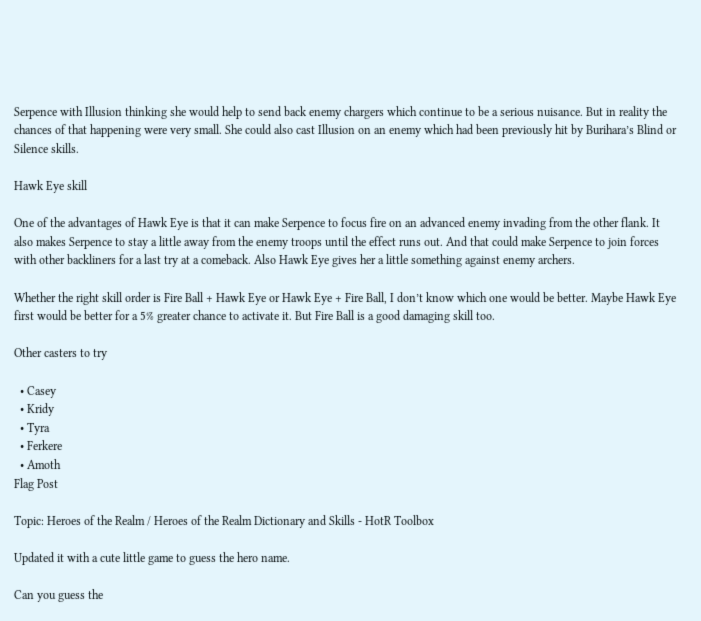Serpence with Illusion thinking she would help to send back enemy chargers which continue to be a serious nuisance. But in reality the chances of that happening were very small. She could also cast Illusion on an enemy which had been previously hit by Burihara’s Blind or Silence skills.

Hawk Eye skill

One of the advantages of Hawk Eye is that it can make Serpence to focus fire on an advanced enemy invading from the other flank. It also makes Serpence to stay a little away from the enemy troops until the effect runs out. And that could make Serpence to join forces with other backliners for a last try at a comeback. Also Hawk Eye gives her a little something against enemy archers.

Whether the right skill order is Fire Ball + Hawk Eye or Hawk Eye + Fire Ball, I don’t know which one would be better. Maybe Hawk Eye first would be better for a 5% greater chance to activate it. But Fire Ball is a good damaging skill too.

Other casters to try

  • Casey
  • Kridy
  • Tyra
  • Ferkere
  • Amoth
Flag Post

Topic: Heroes of the Realm / Heroes of the Realm Dictionary and Skills - HotR Toolbox

Updated it with a cute little game to guess the hero name.

Can you guess the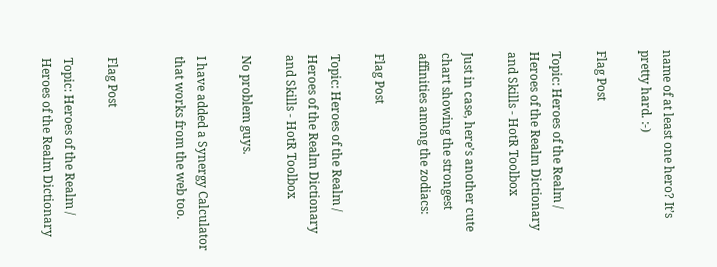name of at least one hero? It’s pretty hard. :-)

Flag Post

Topic: Heroes of the Realm / Heroes of the Realm Dictionary and Skills - HotR Toolbox

Just in case, here’s another cute chart showing the strongest affinities among the zodiacs:

Flag Post

Topic: Heroes of the Realm / Heroes of the Realm Dictionary and Skills - HotR Toolbox

No problem guys.

I have added a Synergy Calculator that works from the web too.


Flag Post

Topic: Heroes of the Realm / Heroes of the Realm Dictionary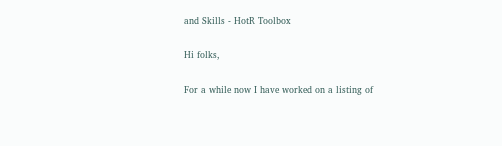and Skills - HotR Toolbox

Hi folks,

For a while now I have worked on a listing of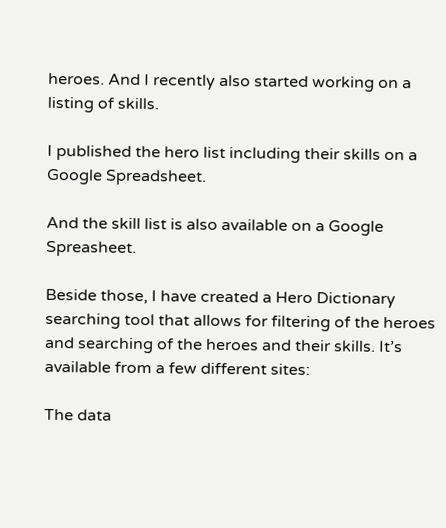heroes. And I recently also started working on a listing of skills.

I published the hero list including their skills on a Google Spreadsheet.

And the skill list is also available on a Google Spreasheet.

Beside those, I have created a Hero Dictionary searching tool that allows for filtering of the heroes and searching of the heroes and their skills. It’s available from a few different sites:

The data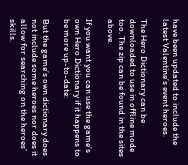have been updated to include the latest Valentine’s event heroes.

The Hero Dictionary can be downloaded to use in offline mode too. The zip can be found in the sites above.

If you want you can use the game’s own Hero Dictionary if it happens to be more up-to-date:

But the game’s own dictionary does not include some heroes nor does it allow for searching on the heroes’ skills.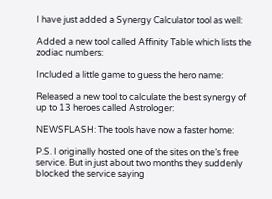I have just added a Synergy Calculator tool as well:

Added a new tool called Affinity Table which lists the zodiac numbers:

Included a little game to guess the hero name:

Released a new tool to calculate the best synergy of up to 13 heroes called Astrologer:

NEWSFLASH: The tools have now a faster home:

P.S. I originally hosted one of the sites on the’s free service. But in just about two months they suddenly blocked the service saying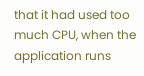that it had used too much CPU, when the application runs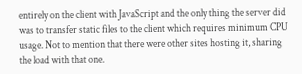entirely on the client with JavaScript and the only thing the server did was to transfer static files to the client which requires minimum CPU usage. Not to mention that there were other sites hosting it, sharing the load with that one.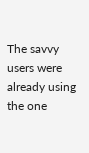The savvy users were already using the one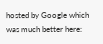hosted by Google which was much better here: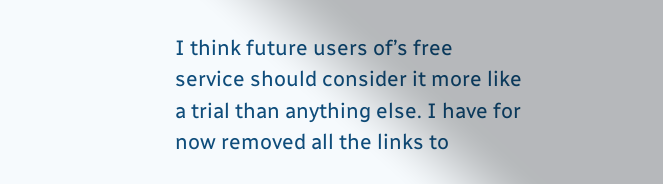I think future users of’s free service should consider it more like a trial than anything else. I have for now removed all the links to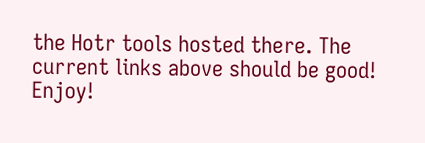the Hotr tools hosted there. The current links above should be good! Enjoy!